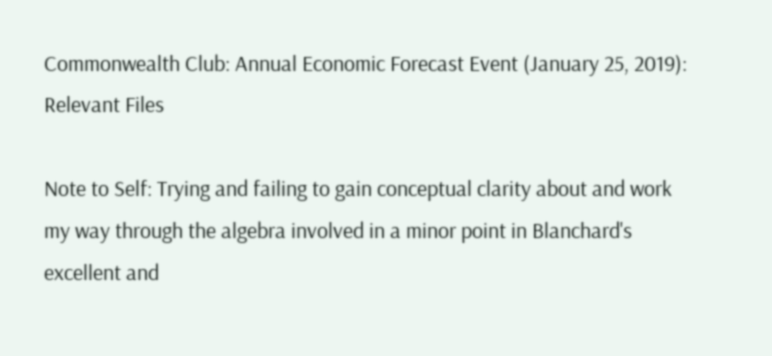Commonwealth Club: Annual Economic Forecast Event (January 25, 2019): Relevant Files

Note to Self: Trying and failing to gain conceptual clarity about and work my way through the algebra involved in a minor point in Blanchard's excellent and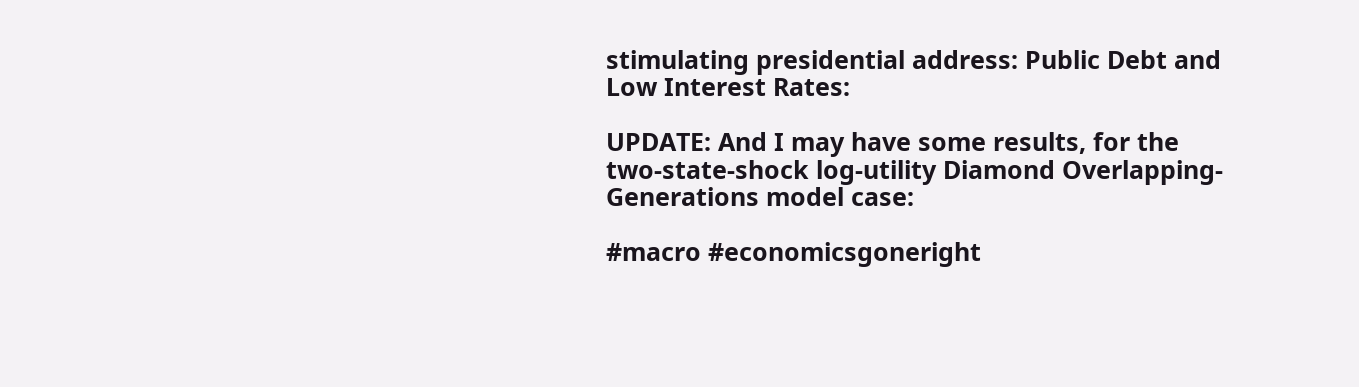stimulating presidential address: Public Debt and Low Interest Rates:

UPDATE: And I may have some results, for the two-state-shock log-utility Diamond Overlapping-Generations model case:

#macro #economicsgoneright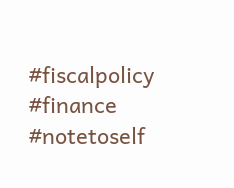#fiscalpolicy #finance #notetoself